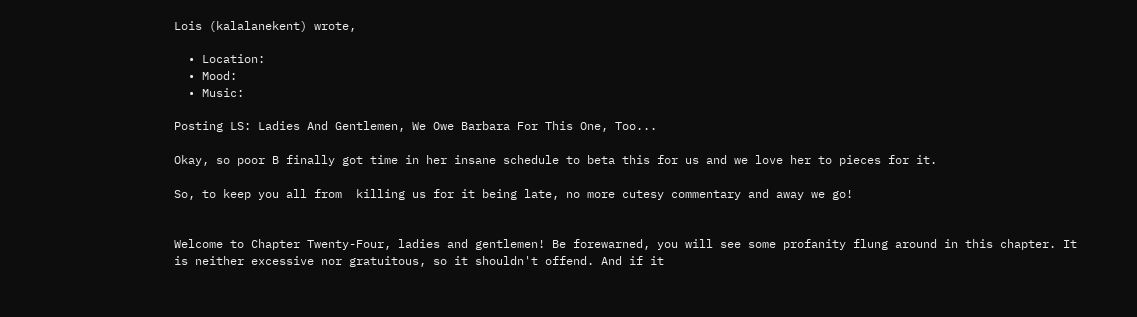Lois (kalalanekent) wrote,

  • Location:
  • Mood:
  • Music:

Posting LS: Ladies And Gentlemen, We Owe Barbara For This One, Too...

Okay, so poor B finally got time in her insane schedule to beta this for us and we love her to pieces for it.

So, to keep you all from  killing us for it being late, no more cutesy commentary and away we go!


Welcome to Chapter Twenty-Four, ladies and gentlemen! Be forewarned, you will see some profanity flung around in this chapter. It is neither excessive nor gratuitous, so it shouldn't offend. And if it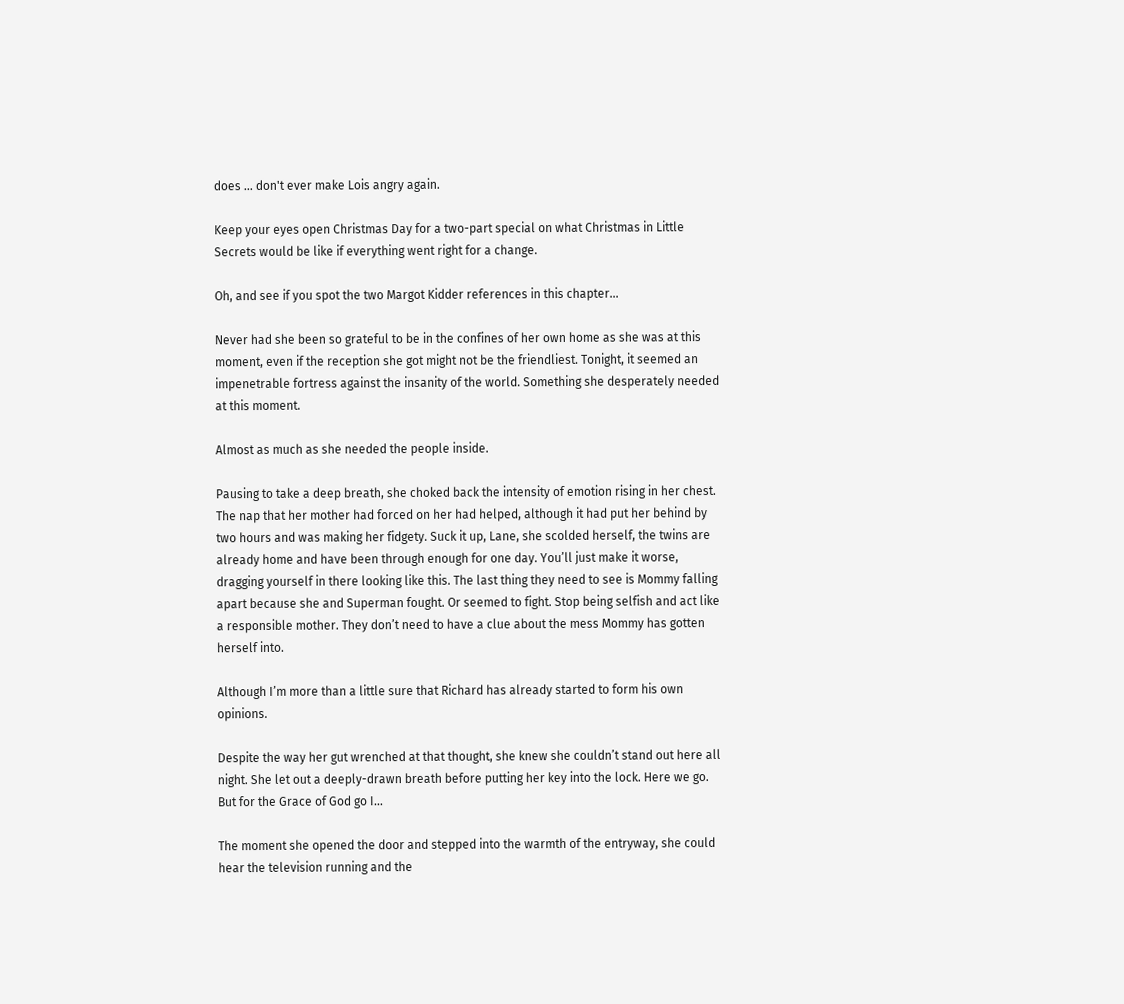does ... don't ever make Lois angry again.

Keep your eyes open Christmas Day for a two-part special on what Christmas in Little Secrets would be like if everything went right for a change.

Oh, and see if you spot the two Margot Kidder references in this chapter...

Never had she been so grateful to be in the confines of her own home as she was at this moment, even if the reception she got might not be the friendliest. Tonight, it seemed an impenetrable fortress against the insanity of the world. Something she desperately needed at this moment.

Almost as much as she needed the people inside.

Pausing to take a deep breath, she choked back the intensity of emotion rising in her chest. The nap that her mother had forced on her had helped, although it had put her behind by two hours and was making her fidgety. Suck it up, Lane, she scolded herself, the twins are already home and have been through enough for one day. You’ll just make it worse, dragging yourself in there looking like this. The last thing they need to see is Mommy falling apart because she and Superman fought. Or seemed to fight. Stop being selfish and act like a responsible mother. They don’t need to have a clue about the mess Mommy has gotten herself into.

Although I’m more than a little sure that Richard has already started to form his own opinions.

Despite the way her gut wrenched at that thought, she knew she couldn’t stand out here all night. She let out a deeply-drawn breath before putting her key into the lock. Here we go. But for the Grace of God go I…

The moment she opened the door and stepped into the warmth of the entryway, she could hear the television running and the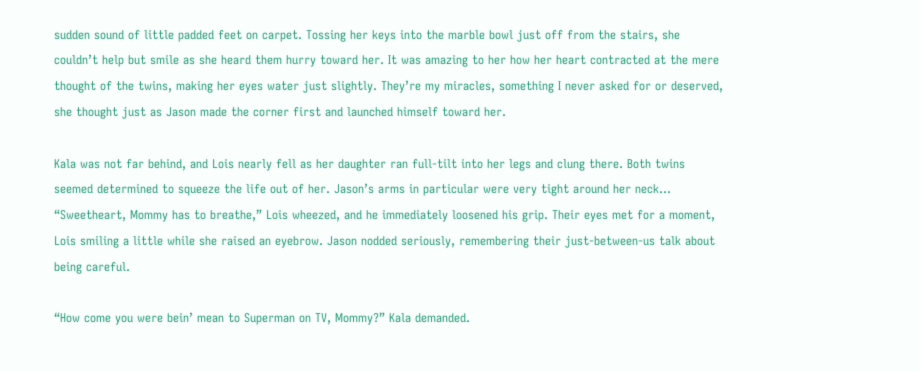sudden sound of little padded feet on carpet. Tossing her keys into the marble bowl just off from the stairs, she couldn’t help but smile as she heard them hurry toward her. It was amazing to her how her heart contracted at the mere thought of the twins, making her eyes water just slightly. They’re my miracles, something I never asked for or deserved, she thought just as Jason made the corner first and launched himself toward her.

Kala was not far behind, and Lois nearly fell as her daughter ran full-tilt into her legs and clung there. Both twins seemed determined to squeeze the life out of her. Jason’s arms in particular were very tight around her neck… “Sweetheart, Mommy has to breathe,” Lois wheezed, and he immediately loosened his grip. Their eyes met for a moment, Lois smiling a little while she raised an eyebrow. Jason nodded seriously, remembering their just-between-us talk about being careful.

“How come you were bein’ mean to Superman on TV, Mommy?” Kala demanded.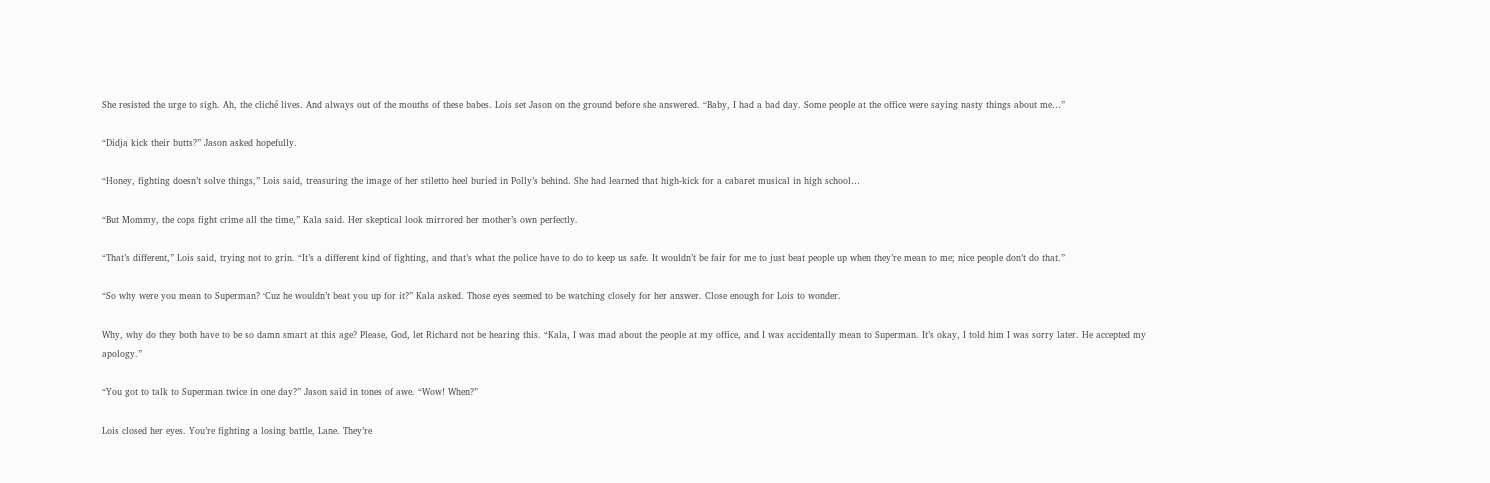She resisted the urge to sigh. Ah, the cliché lives. And always out of the mouths of these babes. Lois set Jason on the ground before she answered. “Baby, I had a bad day. Some people at the office were saying nasty things about me…”

“Didja kick their butts?” Jason asked hopefully.

“Honey, fighting doesn’t solve things,” Lois said, treasuring the image of her stiletto heel buried in Polly’s behind. She had learned that high-kick for a cabaret musical in high school…

“But Mommy, the cops fight crime all the time,” Kala said. Her skeptical look mirrored her mother’s own perfectly.

“That’s different,” Lois said, trying not to grin. “It’s a different kind of fighting, and that’s what the police have to do to keep us safe. It wouldn’t be fair for me to just beat people up when they’re mean to me; nice people don’t do that.”

“So why were you mean to Superman? ‘Cuz he wouldn’t beat you up for it?” Kala asked. Those eyes seemed to be watching closely for her answer. Close enough for Lois to wonder.

Why, why do they both have to be so damn smart at this age? Please, God, let Richard not be hearing this. “Kala, I was mad about the people at my office, and I was accidentally mean to Superman. It’s okay, I told him I was sorry later. He accepted my apology.”

“You got to talk to Superman twice in one day?” Jason said in tones of awe. “Wow! When?”

Lois closed her eyes. You’re fighting a losing battle, Lane. They’re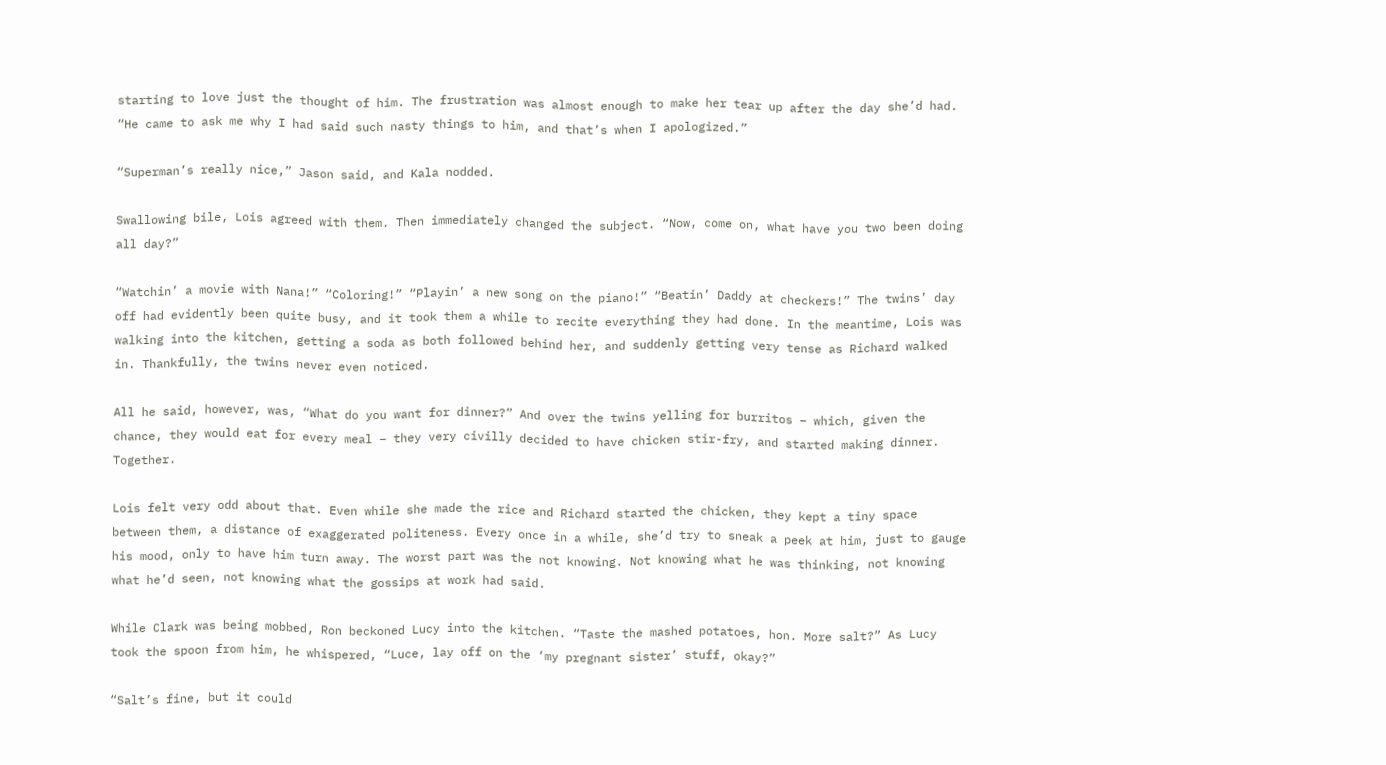starting to love just the thought of him. The frustration was almost enough to make her tear up after the day she’d had. “He came to ask me why I had said such nasty things to him, and that’s when I apologized.”

“Superman’s really nice,” Jason said, and Kala nodded.

Swallowing bile, Lois agreed with them. Then immediately changed the subject. “Now, come on, what have you two been doing all day?”

“Watchin’ a movie with Nana!” “Coloring!” “Playin’ a new song on the piano!” “Beatin’ Daddy at checkers!” The twins’ day off had evidently been quite busy, and it took them a while to recite everything they had done. In the meantime, Lois was walking into the kitchen, getting a soda as both followed behind her, and suddenly getting very tense as Richard walked in. Thankfully, the twins never even noticed.

All he said, however, was, “What do you want for dinner?” And over the twins yelling for burritos – which, given the chance, they would eat for every meal – they very civilly decided to have chicken stir-fry, and started making dinner. Together.

Lois felt very odd about that. Even while she made the rice and Richard started the chicken, they kept a tiny space between them, a distance of exaggerated politeness. Every once in a while, she’d try to sneak a peek at him, just to gauge his mood, only to have him turn away. The worst part was the not knowing. Not knowing what he was thinking, not knowing what he’d seen, not knowing what the gossips at work had said.

While Clark was being mobbed, Ron beckoned Lucy into the kitchen. “Taste the mashed potatoes, hon. More salt?” As Lucy took the spoon from him, he whispered, “Luce, lay off on the ‘my pregnant sister’ stuff, okay?”

“Salt’s fine, but it could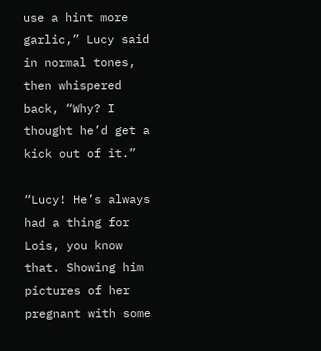use a hint more garlic,” Lucy said in normal tones, then whispered back, “Why? I thought he’d get a kick out of it.”

“Lucy! He’s always had a thing for Lois, you know that. Showing him pictures of her pregnant with some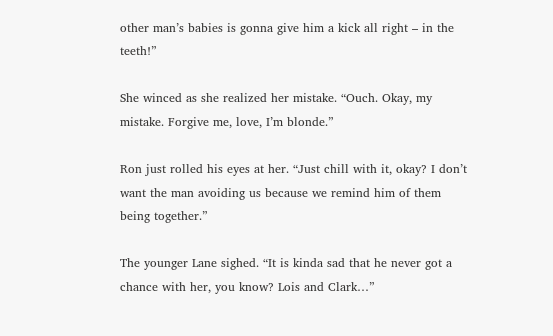other man’s babies is gonna give him a kick all right – in the teeth!”

She winced as she realized her mistake. “Ouch. Okay, my mistake. Forgive me, love, I’m blonde.”

Ron just rolled his eyes at her. “Just chill with it, okay? I don’t want the man avoiding us because we remind him of them being together.”

The younger Lane sighed. “It is kinda sad that he never got a chance with her, you know? Lois and Clark…”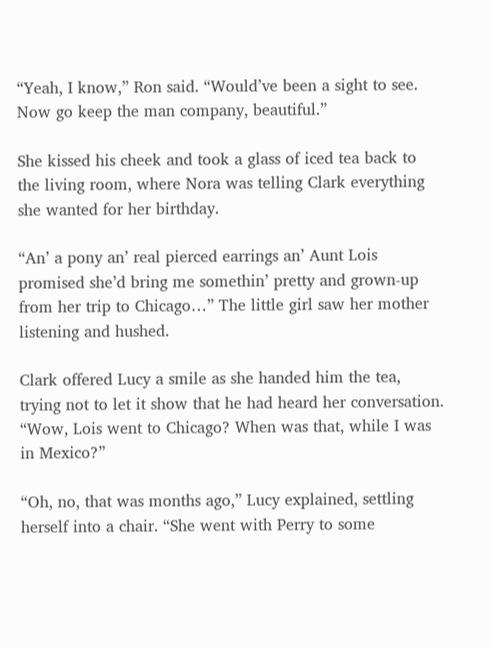“Yeah, I know,” Ron said. “Would’ve been a sight to see. Now go keep the man company, beautiful.”

She kissed his cheek and took a glass of iced tea back to the living room, where Nora was telling Clark everything she wanted for her birthday.

“An’ a pony an’ real pierced earrings an’ Aunt Lois promised she’d bring me somethin’ pretty and grown-up from her trip to Chicago…” The little girl saw her mother listening and hushed.

Clark offered Lucy a smile as she handed him the tea, trying not to let it show that he had heard her conversation. “Wow, Lois went to Chicago? When was that, while I was in Mexico?”

“Oh, no, that was months ago,” Lucy explained, settling herself into a chair. “She went with Perry to some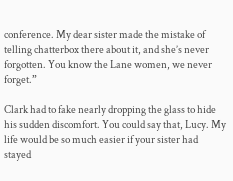conference. My dear sister made the mistake of telling chatterbox there about it, and she’s never forgotten. You know the Lane women, we never forget.”

Clark had to fake nearly dropping the glass to hide his sudden discomfort. You could say that, Lucy. My life would be so much easier if your sister had stayed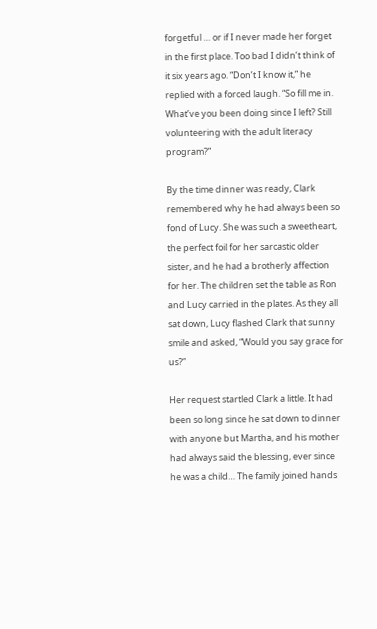forgetful … or if I never made her forget in the first place. Too bad I didn’t think of it six years ago. “Don’t I know it,” he replied with a forced laugh. “So fill me in. What’ve you been doing since I left? Still volunteering with the adult literacy program?”

By the time dinner was ready, Clark remembered why he had always been so fond of Lucy. She was such a sweetheart, the perfect foil for her sarcastic older sister, and he had a brotherly affection for her. The children set the table as Ron and Lucy carried in the plates. As they all sat down, Lucy flashed Clark that sunny smile and asked, “Would you say grace for us?”

Her request startled Clark a little. It had been so long since he sat down to dinner with anyone but Martha, and his mother had always said the blessing, ever since he was a child… The family joined hands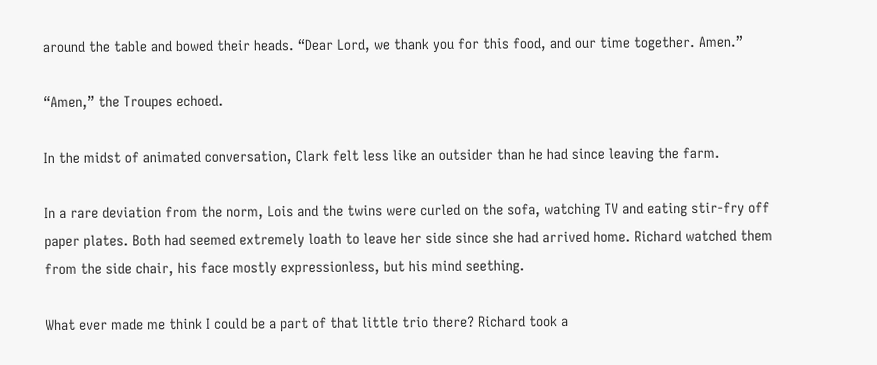around the table and bowed their heads. “Dear Lord, we thank you for this food, and our time together. Amen.”

“Amen,” the Troupes echoed.

In the midst of animated conversation, Clark felt less like an outsider than he had since leaving the farm.

In a rare deviation from the norm, Lois and the twins were curled on the sofa, watching TV and eating stir-fry off paper plates. Both had seemed extremely loath to leave her side since she had arrived home. Richard watched them from the side chair, his face mostly expressionless, but his mind seething.

What ever made me think I could be a part of that little trio there? Richard took a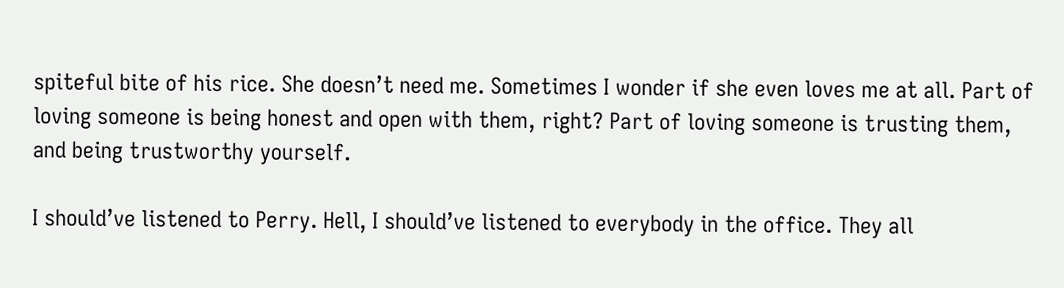spiteful bite of his rice. She doesn’t need me. Sometimes I wonder if she even loves me at all. Part of loving someone is being honest and open with them, right? Part of loving someone is trusting them, and being trustworthy yourself.

I should’ve listened to Perry. Hell, I should’ve listened to everybody in the office. They all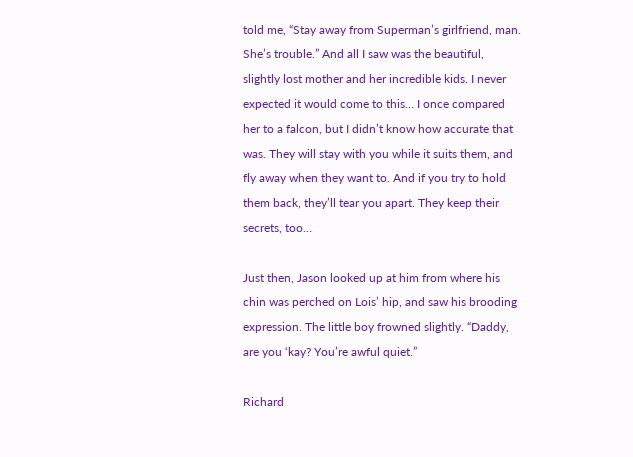told me, “Stay away from Superman’s girlfriend, man. She’s trouble.” And all I saw was the beautiful, slightly lost mother and her incredible kids. I never expected it would come to this… I once compared her to a falcon, but I didn’t know how accurate that was. They will stay with you while it suits them, and fly away when they want to. And if you try to hold them back, they’ll tear you apart. They keep their secrets, too…

Just then, Jason looked up at him from where his chin was perched on Lois’ hip, and saw his brooding expression. The little boy frowned slightly. “Daddy, are you ‘kay? You’re awful quiet.”

Richard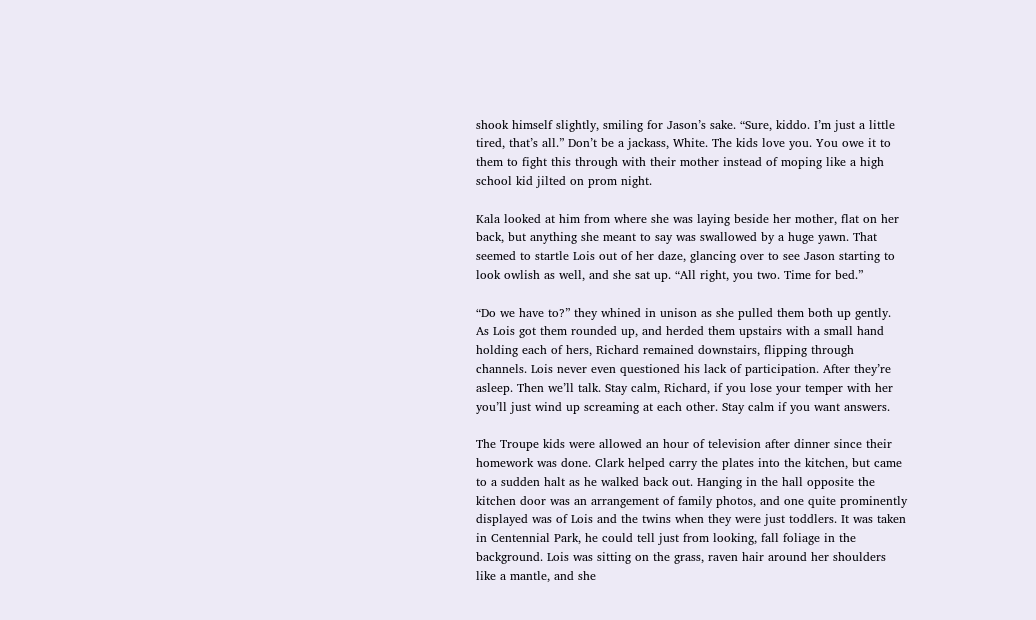shook himself slightly, smiling for Jason’s sake. “Sure, kiddo. I’m just a little tired, that’s all.” Don’t be a jackass, White. The kids love you. You owe it to them to fight this through with their mother instead of moping like a high school kid jilted on prom night.

Kala looked at him from where she was laying beside her mother, flat on her back, but anything she meant to say was swallowed by a huge yawn. That seemed to startle Lois out of her daze, glancing over to see Jason starting to look owlish as well, and she sat up. “All right, you two. Time for bed.”

“Do we have to?” they whined in unison as she pulled them both up gently. As Lois got them rounded up, and herded them upstairs with a small hand holding each of hers, Richard remained downstairs, flipping through channels. Lois never even questioned his lack of participation. After they’re asleep. Then we’ll talk. Stay calm, Richard, if you lose your temper with her you’ll just wind up screaming at each other. Stay calm if you want answers.

The Troupe kids were allowed an hour of television after dinner since their homework was done. Clark helped carry the plates into the kitchen, but came to a sudden halt as he walked back out. Hanging in the hall opposite the kitchen door was an arrangement of family photos, and one quite prominently displayed was of Lois and the twins when they were just toddlers. It was taken in Centennial Park, he could tell just from looking, fall foliage in the background. Lois was sitting on the grass, raven hair around her shoulders like a mantle, and she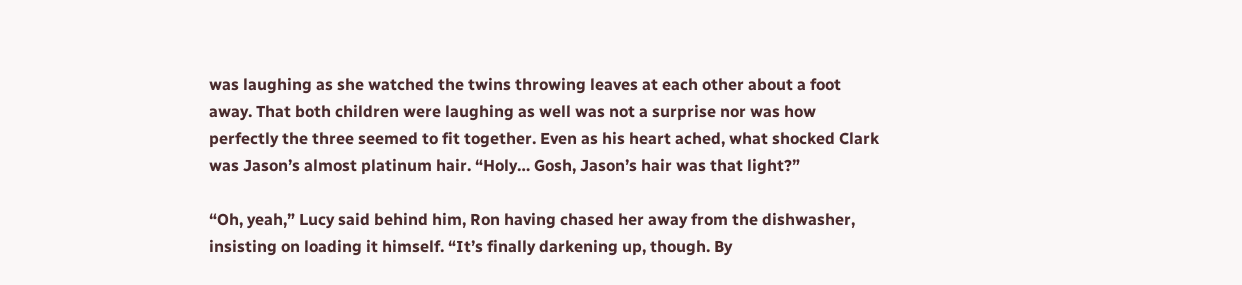was laughing as she watched the twins throwing leaves at each other about a foot away. That both children were laughing as well was not a surprise nor was how perfectly the three seemed to fit together. Even as his heart ached, what shocked Clark was Jason’s almost platinum hair. “Holy… Gosh, Jason’s hair was that light?”

“Oh, yeah,” Lucy said behind him, Ron having chased her away from the dishwasher, insisting on loading it himself. “It’s finally darkening up, though. By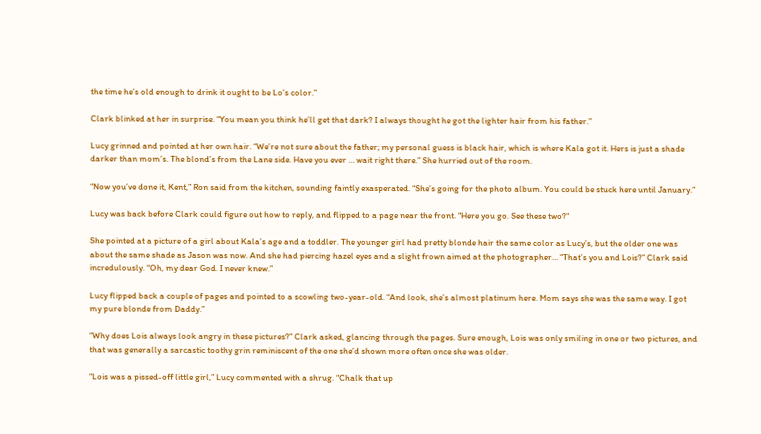the time he’s old enough to drink it ought to be Lo’s color.”

Clark blinked at her in surprise. “You mean you think he’ll get that dark? I always thought he got the lighter hair from his father.”

Lucy grinned and pointed at her own hair. “We’re not sure about the father; my personal guess is black hair, which is where Kala got it. Hers is just a shade darker than mom’s. The blond’s from the Lane side. Have you ever … wait right there.” She hurried out of the room.

“Now you’ve done it, Kent,” Ron said from the kitchen, sounding faintly exasperated. “She’s going for the photo album. You could be stuck here until January.”

Lucy was back before Clark could figure out how to reply, and flipped to a page near the front. “Here you go. See these two?”

She pointed at a picture of a girl about Kala’s age and a toddler. The younger girl had pretty blonde hair the same color as Lucy’s, but the older one was about the same shade as Jason was now. And she had piercing hazel eyes and a slight frown aimed at the photographer… “That’s you and Lois?” Clark said incredulously. “Oh, my dear God. I never knew.”

Lucy flipped back a couple of pages and pointed to a scowling two-year-old. “And look, she’s almost platinum here. Mom says she was the same way. I got my pure blonde from Daddy.”

“Why does Lois always look angry in these pictures?” Clark asked, glancing through the pages. Sure enough, Lois was only smiling in one or two pictures, and that was generally a sarcastic toothy grin reminiscent of the one she’d shown more often once she was older.

“Lois was a pissed-off little girl,” Lucy commented with a shrug. “Chalk that up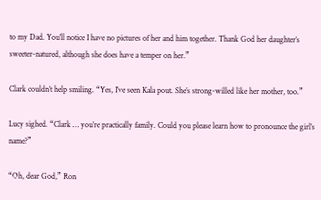to my Dad. You’ll notice I have no pictures of her and him together. Thank God her daughter’s sweeter-natured, although she does have a temper on her.”

Clark couldn’t help smiling. “Yes, I’ve seen Kala pout. She’s strong-willed like her mother, too.”

Lucy sighed. “Clark … you’re practically family. Could you please learn how to pronounce the girl’s name?”

“Oh, dear God,” Ron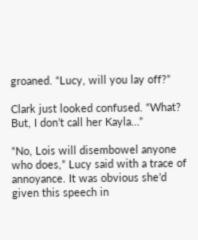groaned. “Lucy, will you lay off?”

Clark just looked confused. “What? But, I don’t call her Kayla…”

“No, Lois will disembowel anyone who does,” Lucy said with a trace of annoyance. It was obvious she’d given this speech in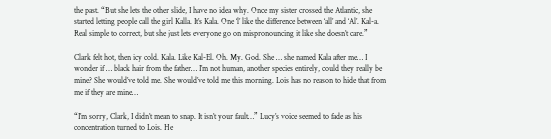the past. “But she lets the other slide, I have no idea why. Once my sister crossed the Atlantic, she started letting people call the girl Kalla. It’s Kala. One ‘l’ like the difference between ‘all’ and ‘Al’. Kal-a. Real simple to correct, but she just lets everyone go on mispronouncing it like she doesn’t care.”

Clark felt hot, then icy cold. Kala. Like Kal-El. Oh. My. God. She … she named Kala after me… I wonder if … black hair from the father… I’m not human, another species entirely, could they really be mine? She would’ve told me. She would’ve told me this morning. Lois has no reason to hide that from me if they are mine…

“I’m sorry, Clark, I didn’t mean to snap. It isn’t your fault…” Lucy’s voice seemed to fade as his concentration turned to Lois. He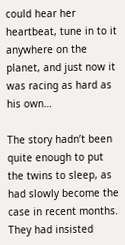could hear her heartbeat, tune in to it anywhere on the planet, and just now it was racing as hard as his own…

The story hadn’t been quite enough to put the twins to sleep, as had slowly become the case in recent months. They had insisted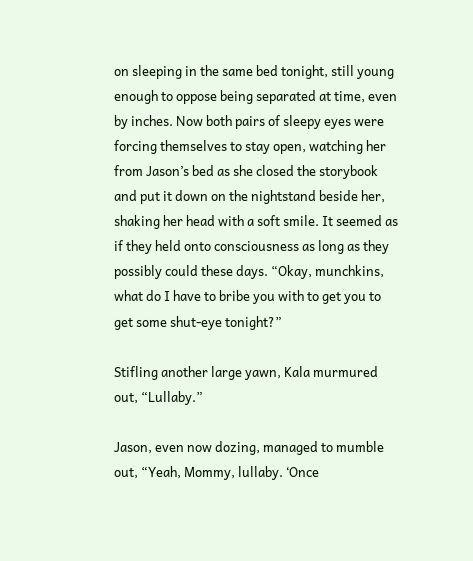on sleeping in the same bed tonight, still young enough to oppose being separated at time, even by inches. Now both pairs of sleepy eyes were forcing themselves to stay open, watching her from Jason’s bed as she closed the storybook and put it down on the nightstand beside her, shaking her head with a soft smile. It seemed as if they held onto consciousness as long as they possibly could these days. “Okay, munchkins, what do I have to bribe you with to get you to get some shut-eye tonight?”

Stifling another large yawn, Kala murmured out, “Lullaby.”

Jason, even now dozing, managed to mumble out, “Yeah, Mommy, lullaby. ‘Once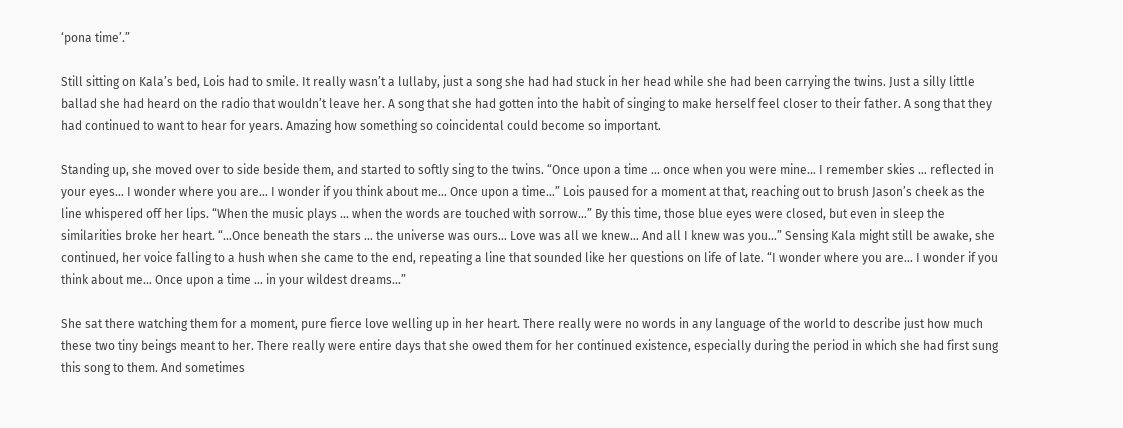‘pona time’.”

Still sitting on Kala’s bed, Lois had to smile. It really wasn’t a lullaby, just a song she had had stuck in her head while she had been carrying the twins. Just a silly little ballad she had heard on the radio that wouldn’t leave her. A song that she had gotten into the habit of singing to make herself feel closer to their father. A song that they had continued to want to hear for years. Amazing how something so coincidental could become so important.

Standing up, she moved over to side beside them, and started to softly sing to the twins. “Once upon a time … once when you were mine… I remember skies … reflected in your eyes… I wonder where you are… I wonder if you think about me… Once upon a time…” Lois paused for a moment at that, reaching out to brush Jason’s cheek as the line whispered off her lips. “When the music plays … when the words are touched with sorrow…” By this time, those blue eyes were closed, but even in sleep the similarities broke her heart. “…Once beneath the stars … the universe was ours… Love was all we knew… And all I knew was you…” Sensing Kala might still be awake, she continued, her voice falling to a hush when she came to the end, repeating a line that sounded like her questions on life of late. “I wonder where you are… I wonder if you think about me… Once upon a time … in your wildest dreams…”

She sat there watching them for a moment, pure fierce love welling up in her heart. There really were no words in any language of the world to describe just how much these two tiny beings meant to her. There really were entire days that she owed them for her continued existence, especially during the period in which she had first sung this song to them. And sometimes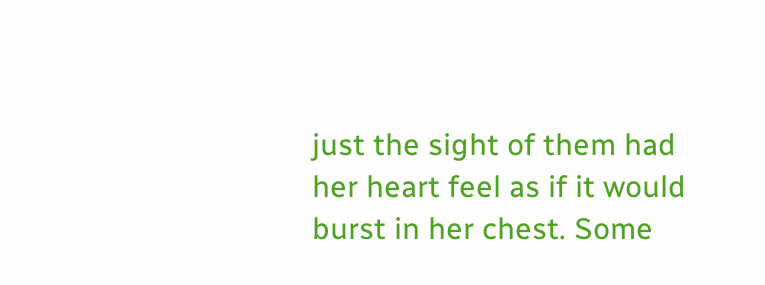just the sight of them had her heart feel as if it would burst in her chest. Some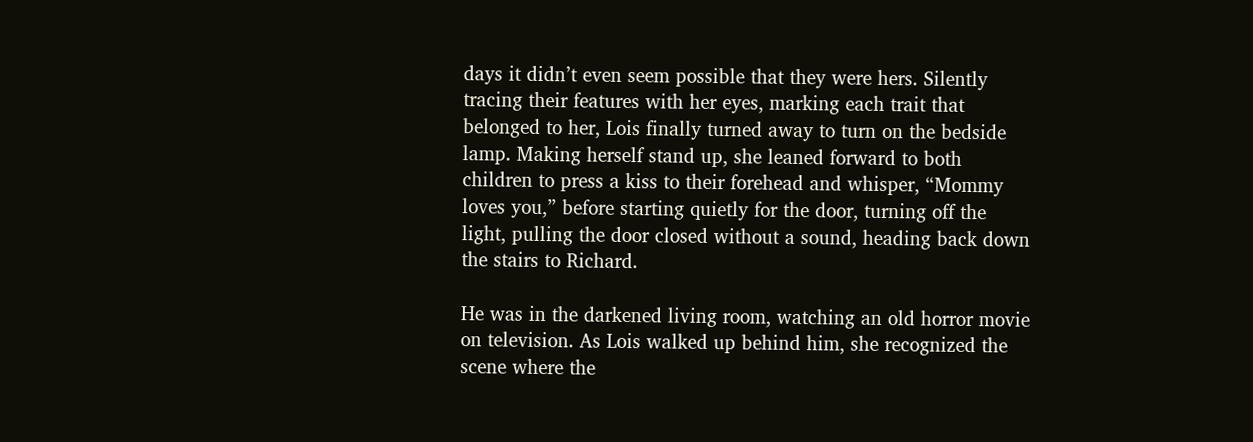days it didn’t even seem possible that they were hers. Silently tracing their features with her eyes, marking each trait that belonged to her, Lois finally turned away to turn on the bedside lamp. Making herself stand up, she leaned forward to both children to press a kiss to their forehead and whisper, “Mommy loves you,” before starting quietly for the door, turning off the light, pulling the door closed without a sound, heading back down the stairs to Richard.

He was in the darkened living room, watching an old horror movie on television. As Lois walked up behind him, she recognized the scene where the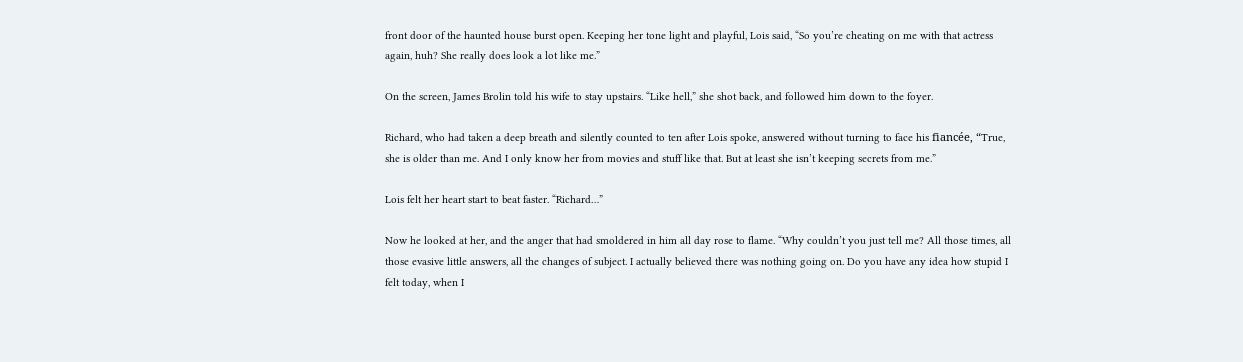front door of the haunted house burst open. Keeping her tone light and playful, Lois said, “So you’re cheating on me with that actress again, huh? She really does look a lot like me.”

On the screen, James Brolin told his wife to stay upstairs. “Like hell,” she shot back, and followed him down to the foyer.

Richard, who had taken a deep breath and silently counted to ten after Lois spoke, answered without turning to face his fiancée, “True, she is older than me. And I only know her from movies and stuff like that. But at least she isn’t keeping secrets from me.”

Lois felt her heart start to beat faster. “Richard…”

Now he looked at her, and the anger that had smoldered in him all day rose to flame. “Why couldn’t you just tell me? All those times, all those evasive little answers, all the changes of subject. I actually believed there was nothing going on. Do you have any idea how stupid I felt today, when I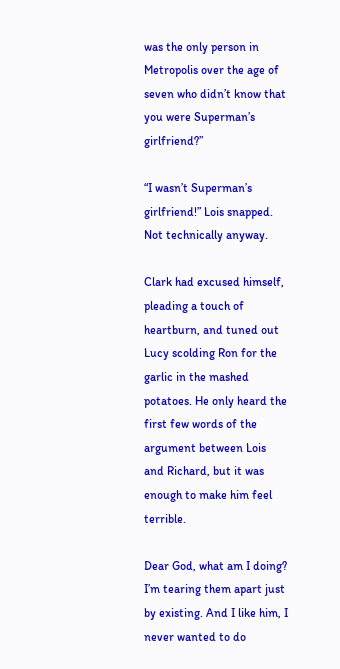was the only person in Metropolis over the age of seven who didn’t know that you were Superman’s girlfriend?”

“I wasn’t Superman’s girlfriend!” Lois snapped. Not technically anyway.

Clark had excused himself, pleading a touch of heartburn, and tuned out Lucy scolding Ron for the garlic in the mashed potatoes. He only heard the first few words of the argument between Lois and Richard, but it was enough to make him feel terrible.

Dear God, what am I doing? I’m tearing them apart just by existing. And I like him, I never wanted to do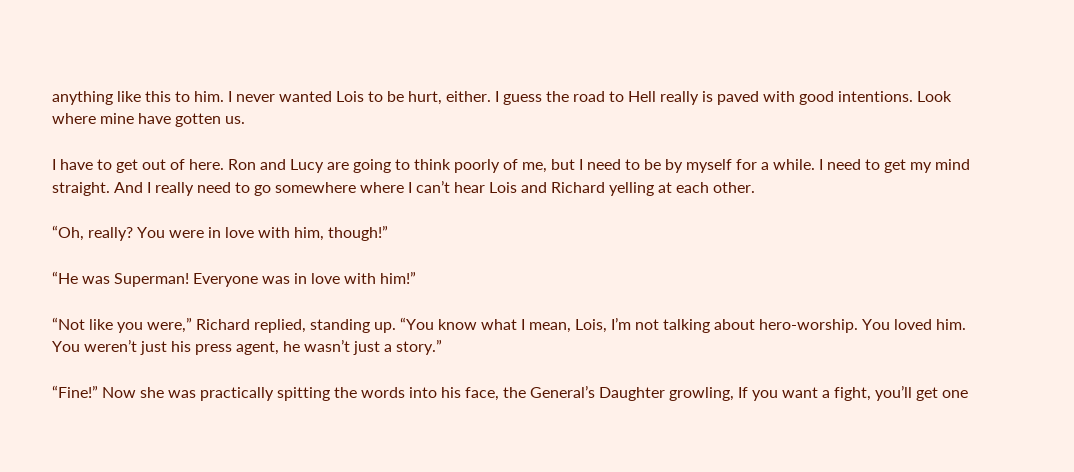anything like this to him. I never wanted Lois to be hurt, either. I guess the road to Hell really is paved with good intentions. Look where mine have gotten us.

I have to get out of here. Ron and Lucy are going to think poorly of me, but I need to be by myself for a while. I need to get my mind straight. And I really need to go somewhere where I can’t hear Lois and Richard yelling at each other.

“Oh, really? You were in love with him, though!”

“He was Superman! Everyone was in love with him!”

“Not like you were,” Richard replied, standing up. “You know what I mean, Lois, I’m not talking about hero-worship. You loved him. You weren’t just his press agent, he wasn’t just a story.”

“Fine!” Now she was practically spitting the words into his face, the General’s Daughter growling, If you want a fight, you’ll get one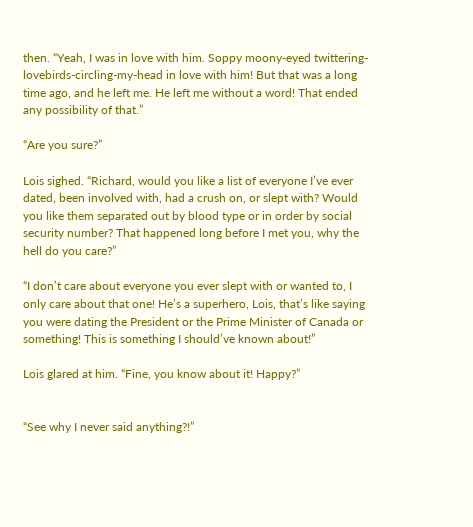then. “Yeah, I was in love with him. Soppy moony-eyed twittering-lovebirds-circling-my-head in love with him! But that was a long time ago, and he left me. He left me without a word! That ended any possibility of that.”

“Are you sure?”

Lois sighed. “Richard, would you like a list of everyone I’ve ever dated, been involved with, had a crush on, or slept with? Would you like them separated out by blood type or in order by social security number? That happened long before I met you, why the hell do you care?”

“I don’t care about everyone you ever slept with or wanted to, I only care about that one! He’s a superhero, Lois, that’s like saying you were dating the President or the Prime Minister of Canada or something! This is something I should’ve known about!”

Lois glared at him. “Fine, you know about it! Happy?”


“See why I never said anything?!”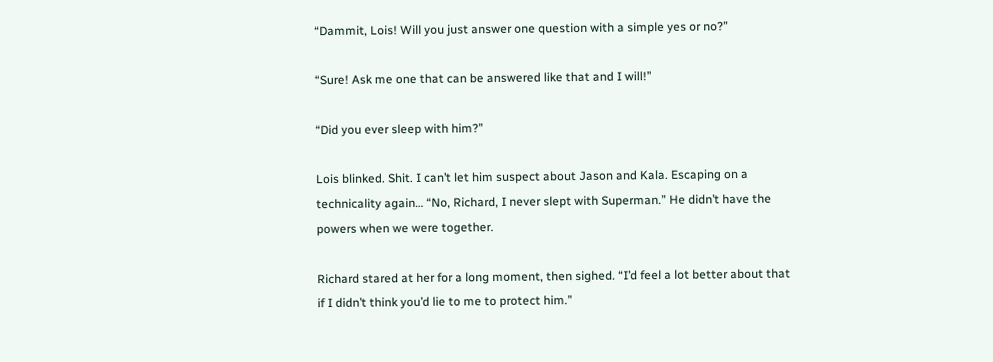“Dammit, Lois! Will you just answer one question with a simple yes or no?”

“Sure! Ask me one that can be answered like that and I will!”

“Did you ever sleep with him?”

Lois blinked. Shit. I can’t let him suspect about Jason and Kala. Escaping on a technicality again… “No, Richard, I never slept with Superman.” He didn’t have the powers when we were together.

Richard stared at her for a long moment, then sighed. “I’d feel a lot better about that if I didn’t think you’d lie to me to protect him.”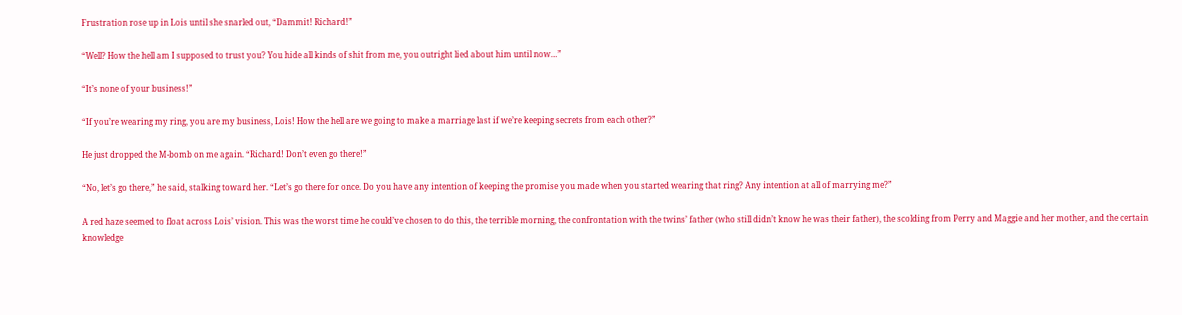Frustration rose up in Lois until she snarled out, “Dammit! Richard!”

“Well? How the hell am I supposed to trust you? You hide all kinds of shit from me, you outright lied about him until now…”

“It’s none of your business!”

“If you’re wearing my ring, you are my business, Lois! How the hell are we going to make a marriage last if we’re keeping secrets from each other?”

He just dropped the M-bomb on me again. “Richard! Don’t even go there!”

“No, let’s go there,” he said, stalking toward her. “Let’s go there for once. Do you have any intention of keeping the promise you made when you started wearing that ring? Any intention at all of marrying me?”

A red haze seemed to float across Lois’ vision. This was the worst time he could’ve chosen to do this, the terrible morning, the confrontation with the twins’ father (who still didn’t know he was their father), the scolding from Perry and Maggie and her mother, and the certain knowledge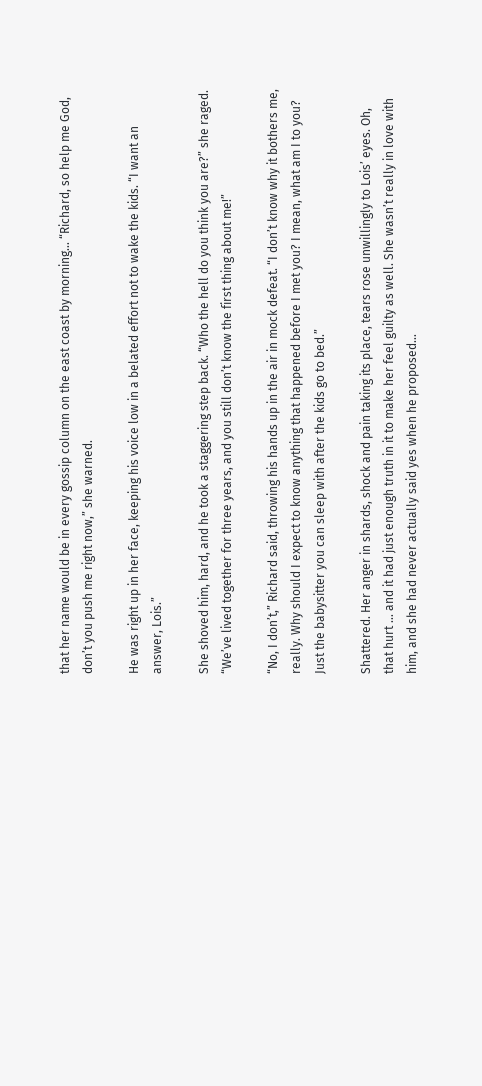that her name would be in every gossip column on the east coast by morning… “Richard, so help me God, don’t you push me right now,” she warned.

He was right up in her face, keeping his voice low in a belated effort not to wake the kids. “I want an answer, Lois.”

She shoved him, hard, and he took a staggering step back. “Who the hell do you think you are?” she raged. “We’ve lived together for three years, and you still don’t know the first thing about me!”

“No, I don’t,” Richard said, throwing his hands up in the air in mock defeat. “I don’t know why it bothers me, really. Why should I expect to know anything that happened before I met you? I mean, what am I to you? Just the babysitter you can sleep with after the kids go to bed.”

Shattered. Her anger in shards, shock and pain taking its place, tears rose unwillingly to Lois’ eyes. Oh, that hurt … and it had just enough truth in it to make her feel guilty as well. She wasn’t really in love with him, and she had never actually said yes when he proposed…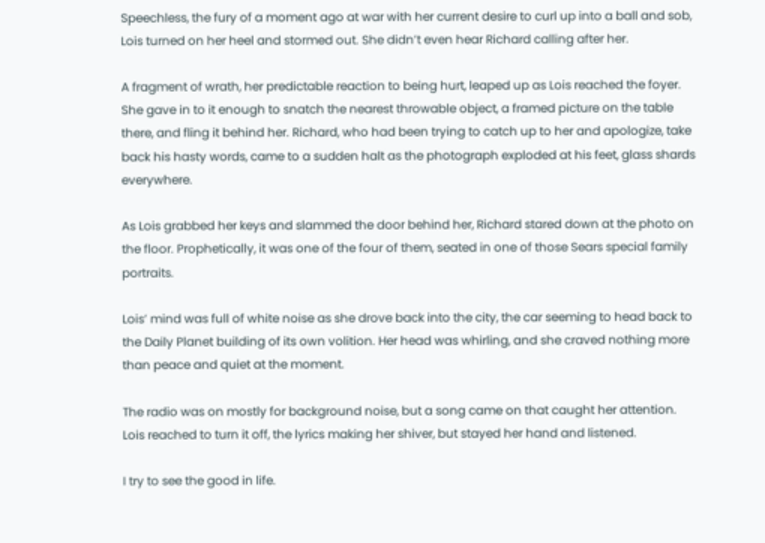Speechless, the fury of a moment ago at war with her current desire to curl up into a ball and sob, Lois turned on her heel and stormed out. She didn’t even hear Richard calling after her.

A fragment of wrath, her predictable reaction to being hurt, leaped up as Lois reached the foyer. She gave in to it enough to snatch the nearest throwable object, a framed picture on the table there, and fling it behind her. Richard, who had been trying to catch up to her and apologize, take back his hasty words, came to a sudden halt as the photograph exploded at his feet, glass shards everywhere.

As Lois grabbed her keys and slammed the door behind her, Richard stared down at the photo on the floor. Prophetically, it was one of the four of them, seated in one of those Sears special family portraits.

Lois’ mind was full of white noise as she drove back into the city, the car seeming to head back to the Daily Planet building of its own volition. Her head was whirling, and she craved nothing more than peace and quiet at the moment.

The radio was on mostly for background noise, but a song came on that caught her attention. Lois reached to turn it off, the lyrics making her shiver, but stayed her hand and listened.

I try to see the good in life.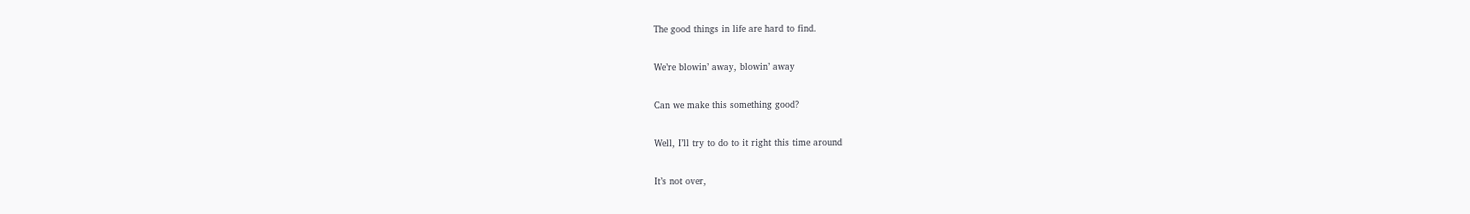The good things in life are hard to find.

We’re blowin’ away, blowin’ away

Can we make this something good?

Well, I’ll try to do to it right this time around

It’s not over,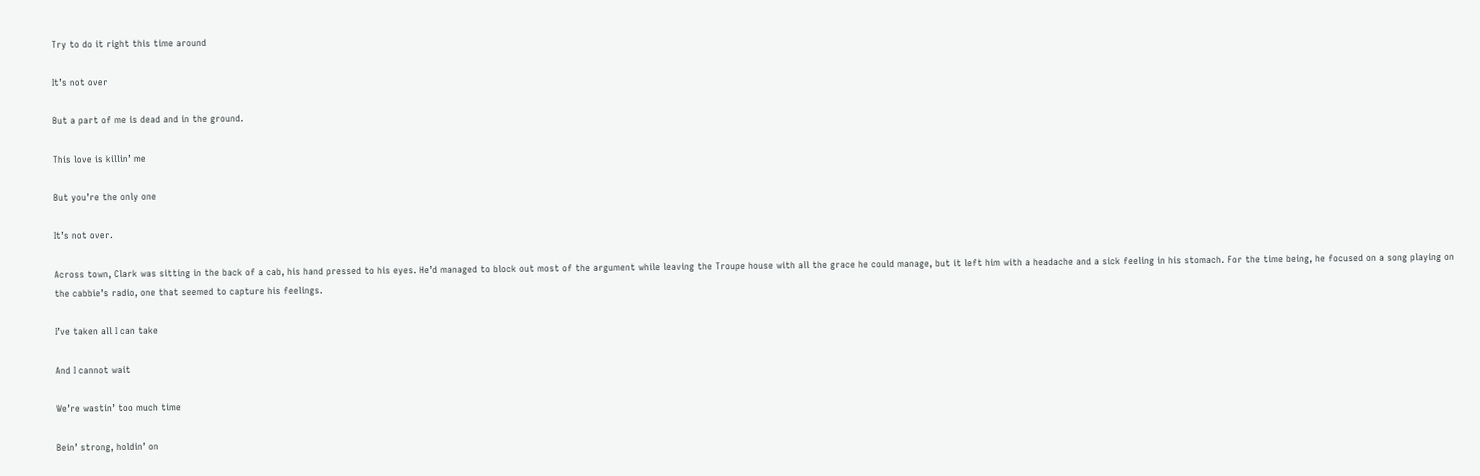Try to do it right this time around

It’s not over

But a part of me is dead and in the ground.

This love is killin’ me

But you’re the only one

It’s not over.

Across town, Clark was sitting in the back of a cab, his hand pressed to his eyes. He’d managed to block out most of the argument while leaving the Troupe house with all the grace he could manage, but it left him with a headache and a sick feeling in his stomach. For the time being, he focused on a song playing on the cabbie’s radio, one that seemed to capture his feelings.

I’ve taken all I can take

And I cannot wait

We’re wastin’ too much time

Bein’ strong, holdin’ on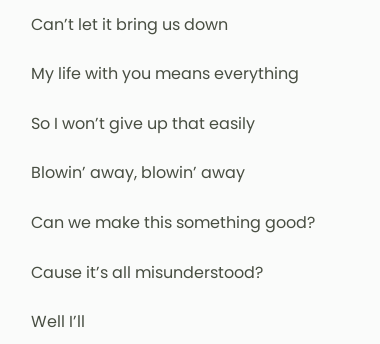Can’t let it bring us down

My life with you means everything

So I won’t give up that easily

Blowin’ away, blowin’ away

Can we make this something good?

Cause it’s all misunderstood?

Well I’ll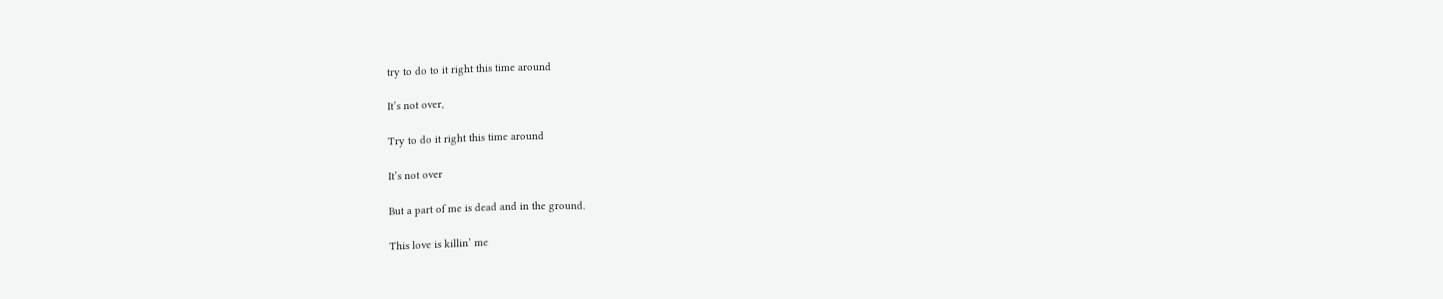try to do to it right this time around

It’s not over,

Try to do it right this time around

It’s not over

But a part of me is dead and in the ground.

This love is killin’ me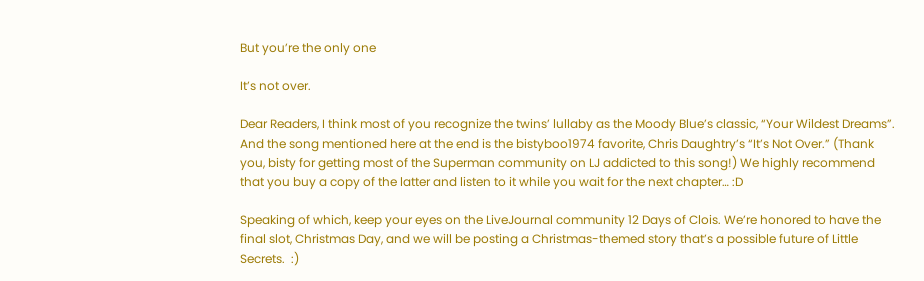But you’re the only one

It’s not over.

Dear Readers, I think most of you recognize the twins’ lullaby as the Moody Blue’s classic, “Your Wildest Dreams”. And the song mentioned here at the end is the bistyboo1974 favorite, Chris Daughtry’s “It’s Not Over.” (Thank you, bisty for getting most of the Superman community on LJ addicted to this song!) We highly recommend that you buy a copy of the latter and listen to it while you wait for the next chapter… :D

Speaking of which, keep your eyes on the LiveJournal community 12 Days of Clois. We’re honored to have the final slot, Christmas Day, and we will be posting a Christmas-themed story that’s a possible future of Little Secrets.  :)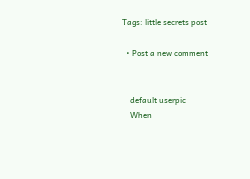Tags: little secrets post

  • Post a new comment


    default userpic
    When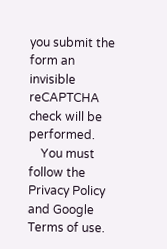you submit the form an invisible reCAPTCHA check will be performed.
    You must follow the Privacy Policy and Google Terms of use.